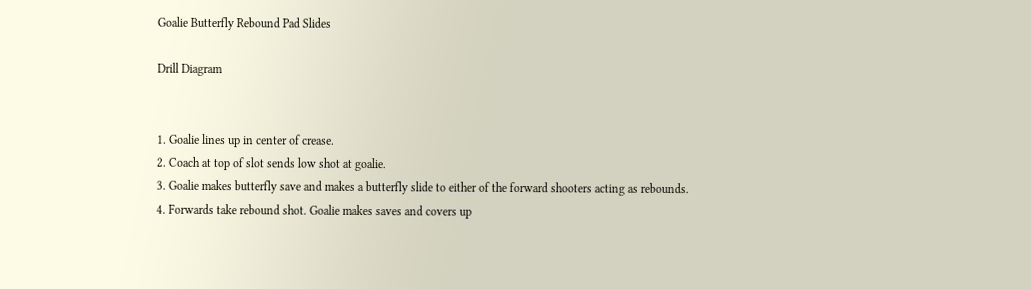Goalie Butterfly Rebound Pad Slides

Drill Diagram


1. Goalie lines up in center of crease.
2. Coach at top of slot sends low shot at goalie.
3. Goalie makes butterfly save and makes a butterfly slide to either of the forward shooters acting as rebounds.
4. Forwards take rebound shot. Goalie makes saves and covers up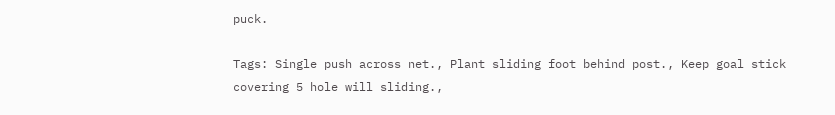puck.

Tags: Single push across net., Plant sliding foot behind post., Keep goal stick covering 5 hole will sliding.,